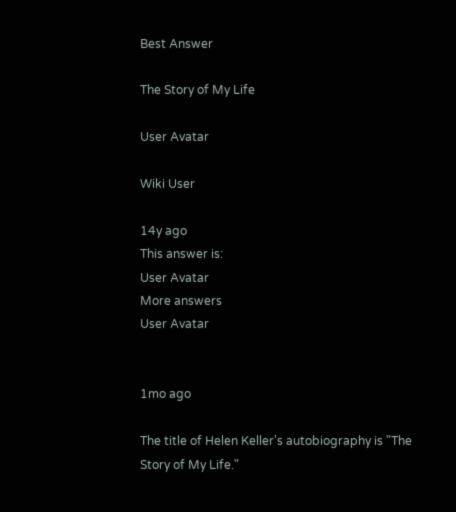Best Answer

The Story of My Life

User Avatar

Wiki User

14y ago
This answer is:
User Avatar
More answers
User Avatar


1mo ago

The title of Helen Keller's autobiography is "The Story of My Life."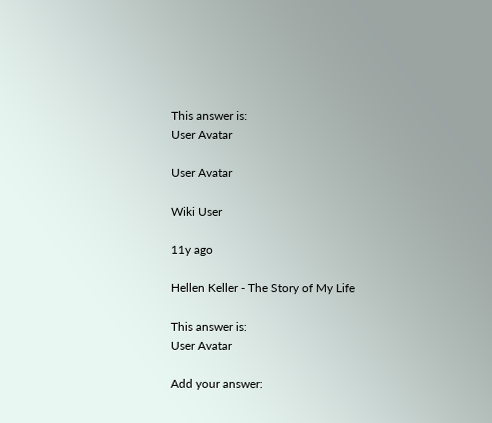This answer is:
User Avatar

User Avatar

Wiki User

11y ago

Hellen Keller - The Story of My Life

This answer is:
User Avatar

Add your answer: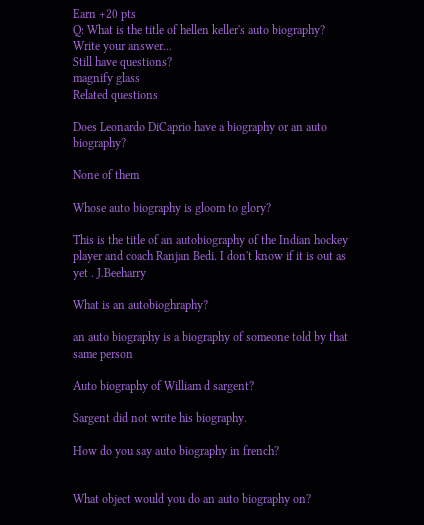Earn +20 pts
Q: What is the title of hellen keller's auto biography?
Write your answer...
Still have questions?
magnify glass
Related questions

Does Leonardo DiCaprio have a biography or an auto biography?

None of them

Whose auto biography is gloom to glory?

This is the title of an autobiography of the Indian hockey player and coach Ranjan Bedi. I don't know if it is out as yet . J.Beeharry

What is an autobioghraphy?

an auto biography is a biography of someone told by that same person

Auto biography of William d sargent?

Sargent did not write his biography.

How do you say auto biography in french?


What object would you do an auto biography on?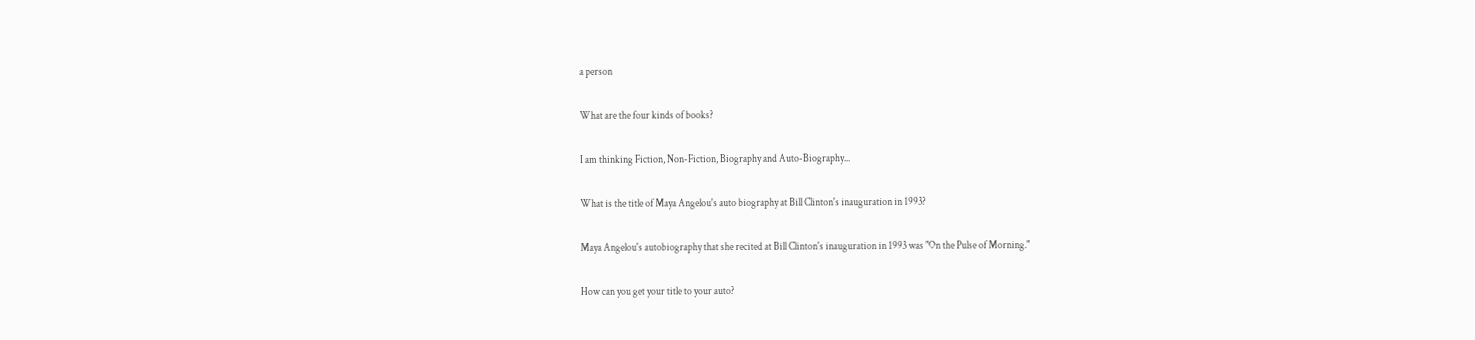a person

What are the four kinds of books?

I am thinking Fiction, Non-Fiction, Biography and Auto-Biography...

What is the title of Maya Angelou's auto biography at Bill Clinton's inauguration in 1993?

Maya Angelou's autobiography that she recited at Bill Clinton's inauguration in 1993 was "On the Pulse of Morning."

How can you get your title to your auto?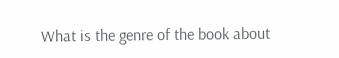What is the genre of the book about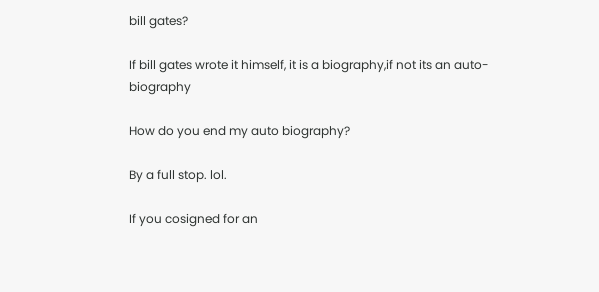bill gates?

If bill gates wrote it himself, it is a biography,if not its an auto-biography

How do you end my auto biography?

By a full stop. lol.

If you cosigned for an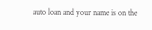auto loan and your name is on the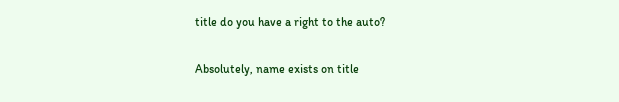title do you have a right to the auto?

Absolutely, name exists on title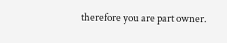therefore you are part owner.